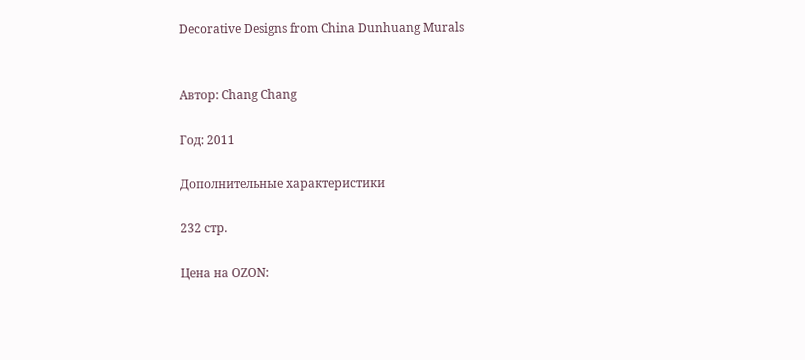Decorative Designs from China Dunhuang Murals


Автор: Chang Chang

Год: 2011

Дополнительные характеристики

232 стр.

Цена на OZON: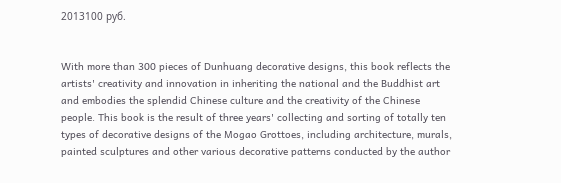2013100 руб.


With more than 300 pieces of Dunhuang decorative designs, this book reflects the artists' creativity and innovation in inheriting the national and the Buddhist art and embodies the splendid Chinese culture and the creativity of the Chinese people. This book is the result of three years' collecting and sorting of totally ten types of decorative designs of the Mogao Grottoes, including architecture, murals, painted sculptures and other various decorative patterns conducted by the author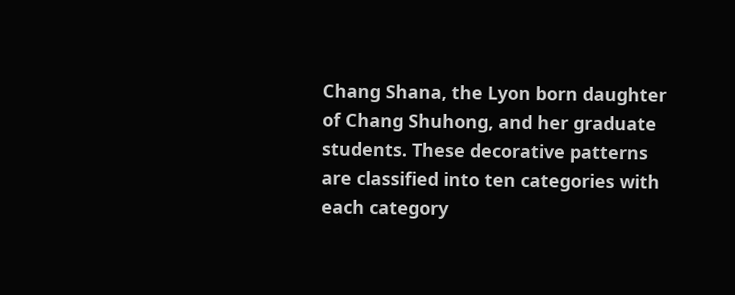Chang Shana, the Lyon born daughter of Chang Shuhong, and her graduate students. These decorative patterns are classified into ten categories with each category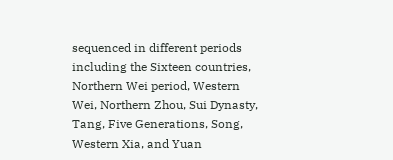sequenced in different periods including the Sixteen countries, Northern Wei period, Western Wei, Northern Zhou, Sui Dynasty, Tang, Five Generations, Song, Western Xia, and Yuan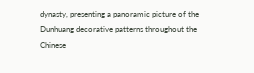dynasty, presenting a panoramic picture of the Dunhuang decorative patterns throughout the Chinese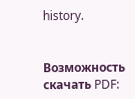history.


Возможность скачать PDF: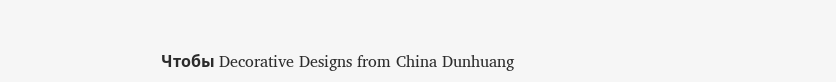Чтобы Decorative Designs from China Dunhuang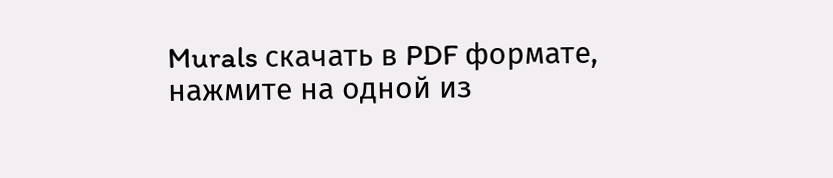Murals скачать в PDF формате, нажмите на одной из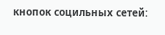кнопок социльных сетей: